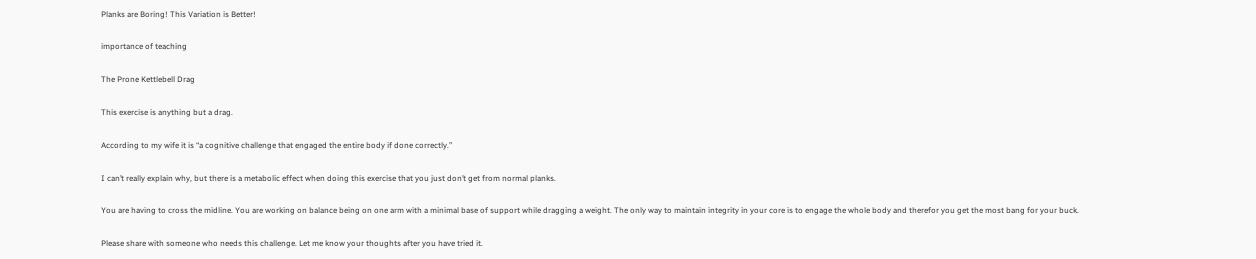Planks are Boring! This Variation is Better!

importance of teaching

The Prone Kettlebell Drag

This exercise is anything but a drag.

According to my wife it is “a cognitive challenge that engaged the entire body if done correctly.”

I can’t really explain why, but there is a metabolic effect when doing this exercise that you just don’t get from normal planks.

You are having to cross the midline. You are working on balance being on one arm with a minimal base of support while dragging a weight. The only way to maintain integrity in your core is to engage the whole body and therefor you get the most bang for your buck.

Please share with someone who needs this challenge. Let me know your thoughts after you have tried it.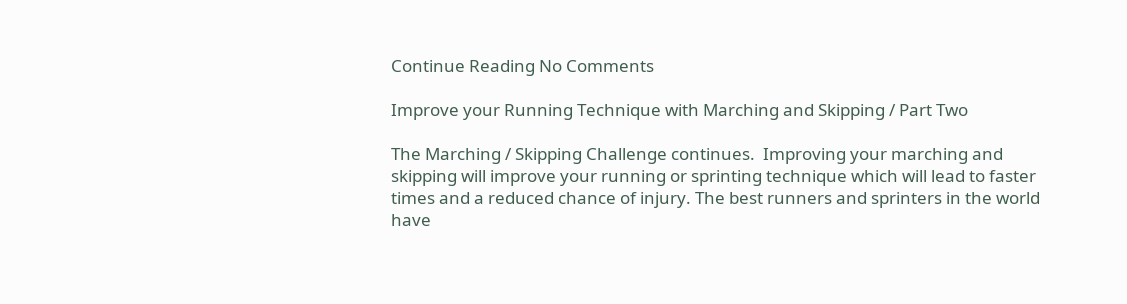Continue Reading No Comments

Improve your Running Technique with Marching and Skipping / Part Two

The Marching / Skipping Challenge continues.  Improving your marching and skipping will improve your running or sprinting technique which will lead to faster times and a reduced chance of injury. The best runners and sprinters in the world have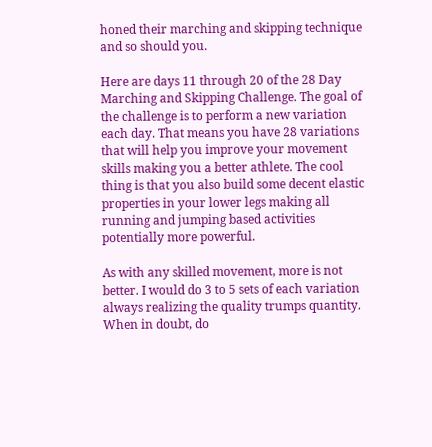honed their marching and skipping technique and so should you.

Here are days 11 through 20 of the 28 Day Marching and Skipping Challenge. The goal of the challenge is to perform a new variation each day. That means you have 28 variations that will help you improve your movement skills making you a better athlete. The cool thing is that you also build some decent elastic properties in your lower legs making all running and jumping based activities potentially more powerful.

As with any skilled movement, more is not better. I would do 3 to 5 sets of each variation always realizing the quality trumps quantity. When in doubt, do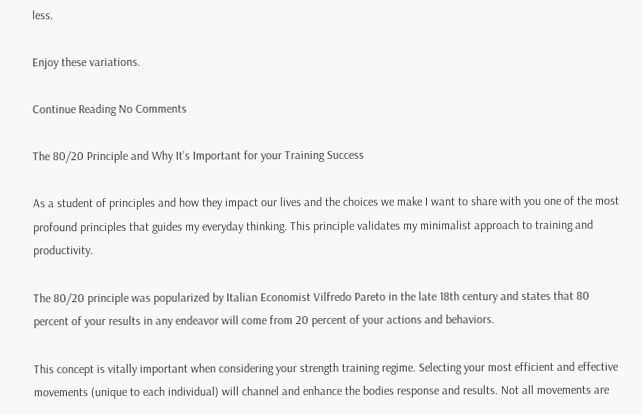less.

Enjoy these variations.

Continue Reading No Comments

The 80/20 Principle and Why It’s Important for your Training Success

As a student of principles and how they impact our lives and the choices we make I want to share with you one of the most profound principles that guides my everyday thinking. This principle validates my minimalist approach to training and productivity.

The 80/20 principle was popularized by Italian Economist Vilfredo Pareto in the late 18th century and states that 80 percent of your results in any endeavor will come from 20 percent of your actions and behaviors.

This concept is vitally important when considering your strength training regime. Selecting your most efficient and effective movements (unique to each individual) will channel and enhance the bodies response and results. Not all movements are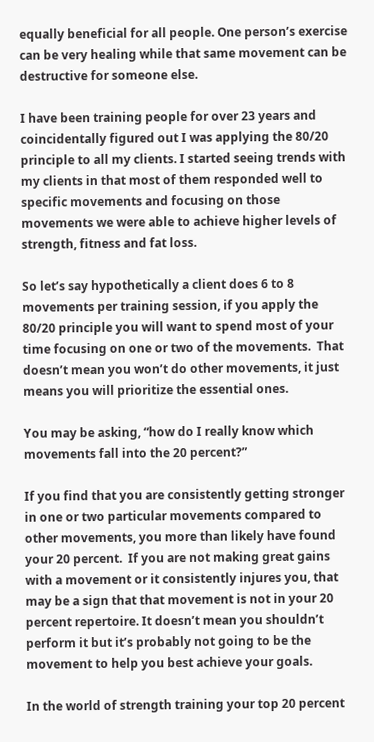equally beneficial for all people. One person’s exercise can be very healing while that same movement can be destructive for someone else.

I have been training people for over 23 years and coincidentally figured out I was applying the 80/20 principle to all my clients. I started seeing trends with my clients in that most of them responded well to specific movements and focusing on those movements we were able to achieve higher levels of strength, fitness and fat loss.

So let’s say hypothetically a client does 6 to 8 movements per training session, if you apply the 80/20 principle you will want to spend most of your time focusing on one or two of the movements.  That doesn’t mean you won’t do other movements, it just means you will prioritize the essential ones.

You may be asking, “how do I really know which movements fall into the 20 percent?”

If you find that you are consistently getting stronger in one or two particular movements compared to other movements, you more than likely have found your 20 percent.  If you are not making great gains with a movement or it consistently injures you, that may be a sign that that movement is not in your 20 percent repertoire. It doesn’t mean you shouldn’t perform it but it’s probably not going to be the movement to help you best achieve your goals.

In the world of strength training your top 20 percent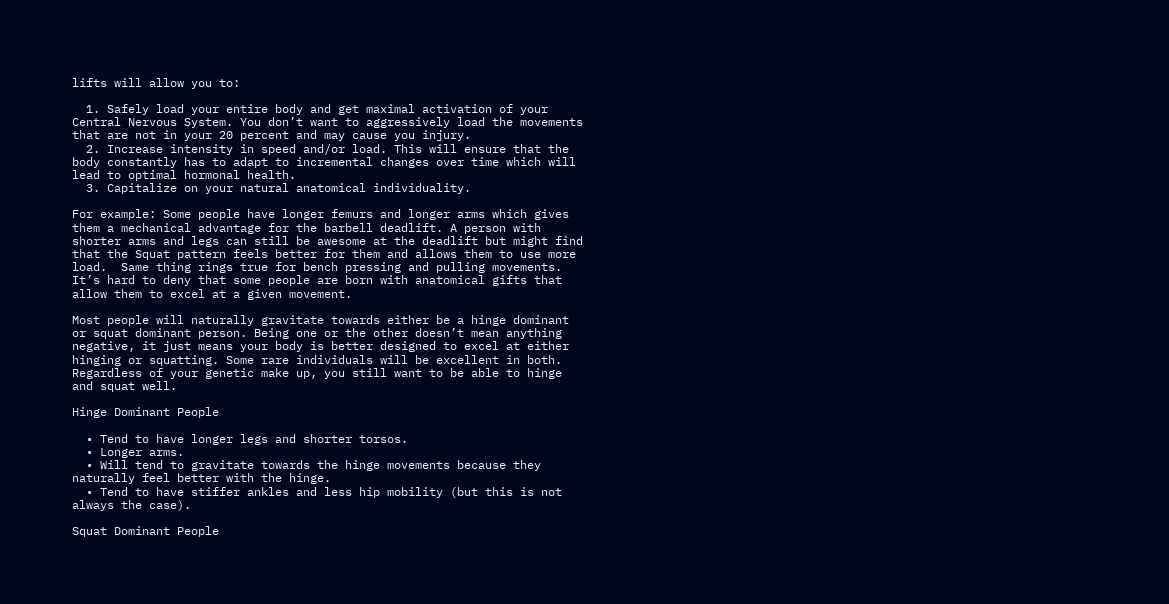lifts will allow you to:

  1. Safely load your entire body and get maximal activation of your Central Nervous System. You don’t want to aggressively load the movements that are not in your 20 percent and may cause you injury.
  2. Increase intensity in speed and/or load. This will ensure that the body constantly has to adapt to incremental changes over time which will lead to optimal hormonal health.
  3. Capitalize on your natural anatomical individuality.

For example: Some people have longer femurs and longer arms which gives them a mechanical advantage for the barbell deadlift. A person with shorter arms and legs can still be awesome at the deadlift but might find that the Squat pattern feels better for them and allows them to use more load.  Same thing rings true for bench pressing and pulling movements. It’s hard to deny that some people are born with anatomical gifts that allow them to excel at a given movement.

Most people will naturally gravitate towards either be a hinge dominant or squat dominant person. Being one or the other doesn’t mean anything negative, it just means your body is better designed to excel at either hinging or squatting. Some rare individuals will be excellent in both. Regardless of your genetic make up, you still want to be able to hinge and squat well.

Hinge Dominant People

  • Tend to have longer legs and shorter torsos.
  • Longer arms.
  • Will tend to gravitate towards the hinge movements because they naturally feel better with the hinge.
  • Tend to have stiffer ankles and less hip mobility (but this is not always the case).

Squat Dominant People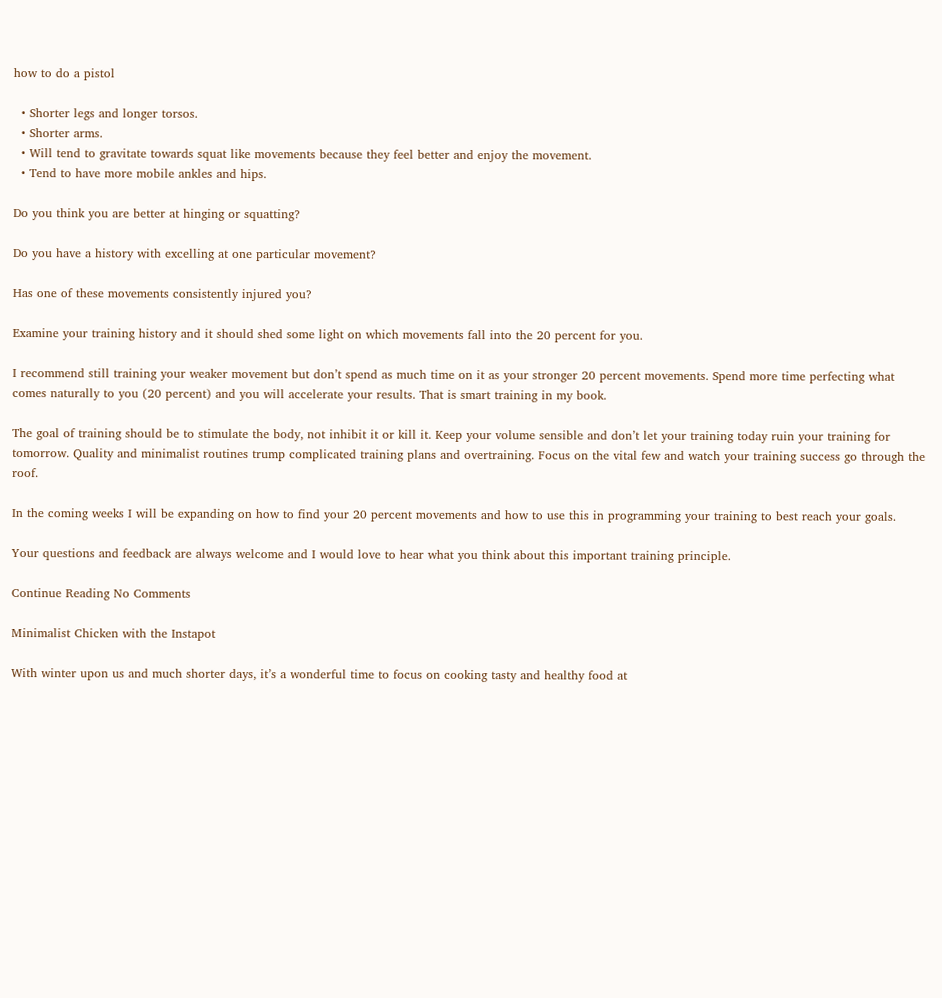how to do a pistol

  • Shorter legs and longer torsos.
  • Shorter arms.
  • Will tend to gravitate towards squat like movements because they feel better and enjoy the movement.
  • Tend to have more mobile ankles and hips.

Do you think you are better at hinging or squatting?

Do you have a history with excelling at one particular movement?

Has one of these movements consistently injured you?

Examine your training history and it should shed some light on which movements fall into the 20 percent for you.

I recommend still training your weaker movement but don’t spend as much time on it as your stronger 20 percent movements. Spend more time perfecting what comes naturally to you (20 percent) and you will accelerate your results. That is smart training in my book.

The goal of training should be to stimulate the body, not inhibit it or kill it. Keep your volume sensible and don’t let your training today ruin your training for tomorrow. Quality and minimalist routines trump complicated training plans and overtraining. Focus on the vital few and watch your training success go through the roof.

In the coming weeks I will be expanding on how to find your 20 percent movements and how to use this in programming your training to best reach your goals.

Your questions and feedback are always welcome and I would love to hear what you think about this important training principle.

Continue Reading No Comments

Minimalist Chicken with the Instapot

With winter upon us and much shorter days, it’s a wonderful time to focus on cooking tasty and healthy food at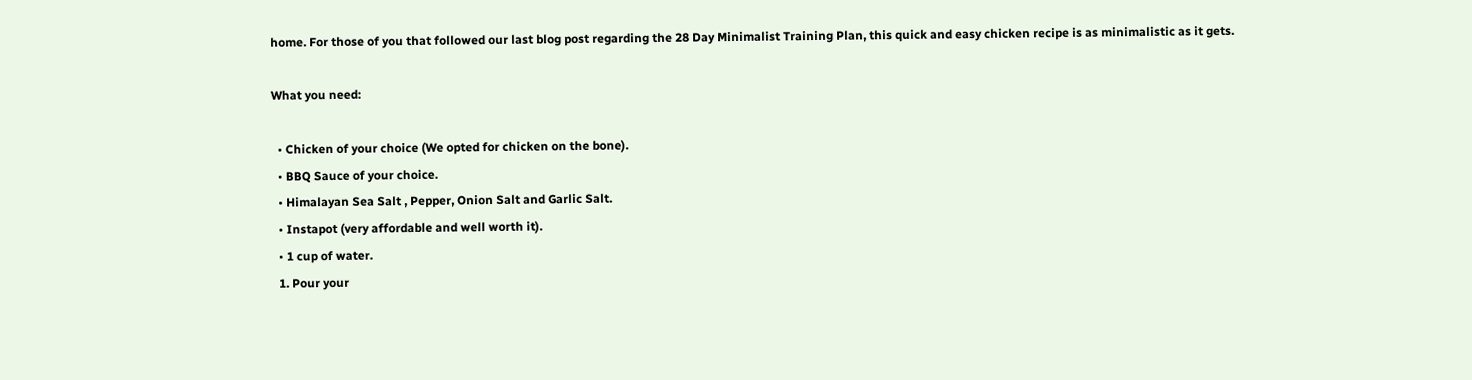home. For those of you that followed our last blog post regarding the 28 Day Minimalist Training Plan, this quick and easy chicken recipe is as minimalistic as it gets.

What you need:

  • Chicken of your choice (We opted for chicken on the bone).
  • BBQ Sauce of your choice.
  • Himalayan Sea Salt , Pepper, Onion Salt and Garlic Salt.
  • Instapot (very affordable and well worth it).
  • 1 cup of water.
  1. Pour your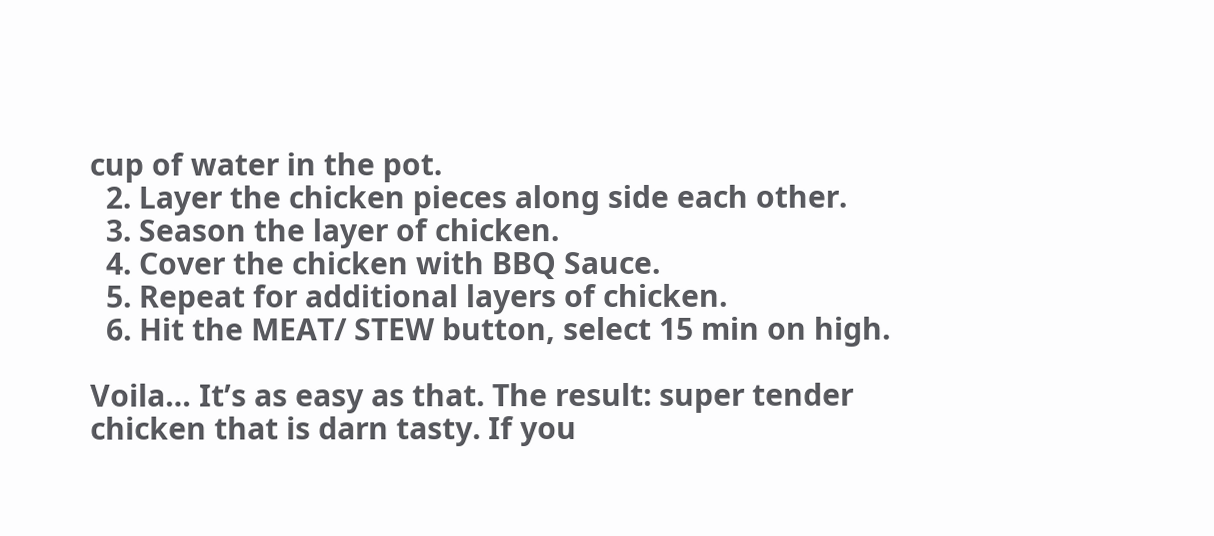cup of water in the pot.
  2. Layer the chicken pieces along side each other.
  3. Season the layer of chicken.
  4. Cover the chicken with BBQ Sauce.
  5. Repeat for additional layers of chicken.
  6. Hit the MEAT/ STEW button, select 15 min on high.

Voila… It’s as easy as that. The result: super tender chicken that is darn tasty. If you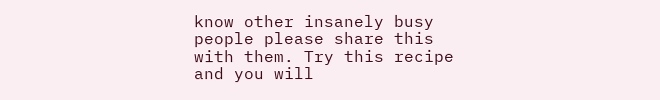know other insanely busy people please share this with them. Try this recipe and you will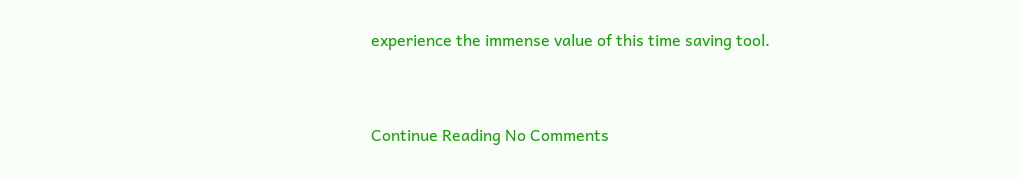experience the immense value of this time saving tool.



Continue Reading No Comments